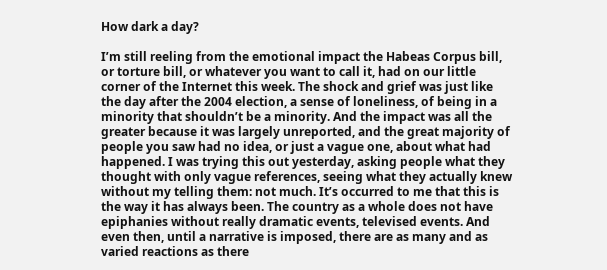How dark a day?

I’m still reeling from the emotional impact the Habeas Corpus bill, or torture bill, or whatever you want to call it, had on our little corner of the Internet this week. The shock and grief was just like the day after the 2004 election, a sense of loneliness, of being in a minority that shouldn’t be a minority. And the impact was all the greater because it was largely unreported, and the great majority of people you saw had no idea, or just a vague one, about what had happened. I was trying this out yesterday, asking people what they thought with only vague references, seeing what they actually knew without my telling them: not much. It’s occurred to me that this is the way it has always been. The country as a whole does not have epiphanies without really dramatic events, televised events. And even then, until a narrative is imposed, there are as many and as varied reactions as there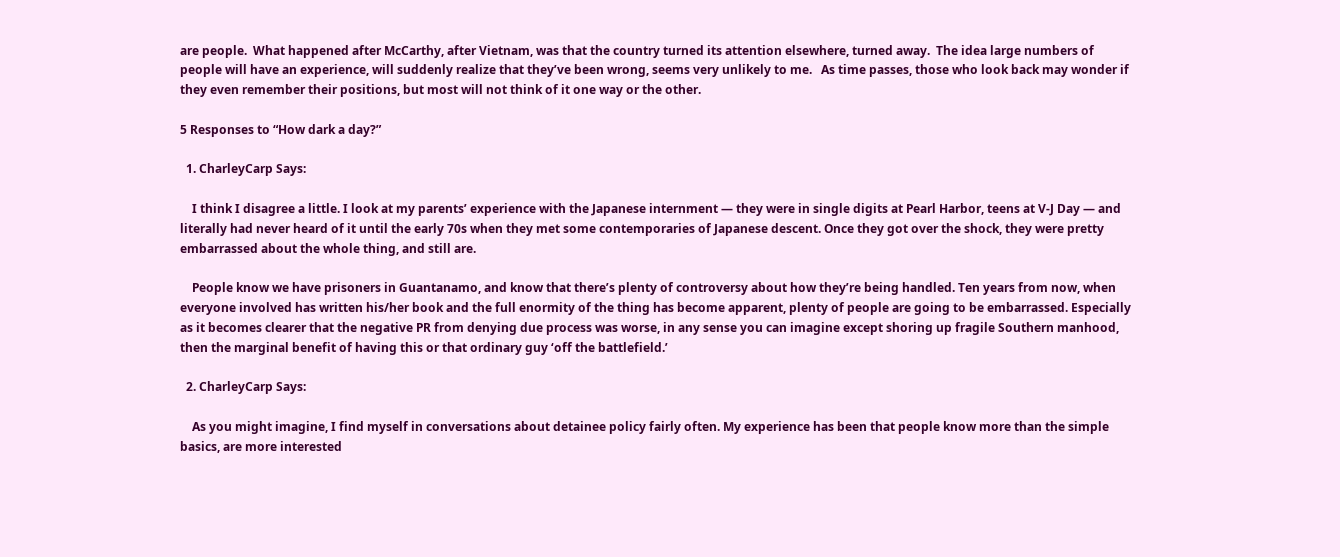are people.  What happened after McCarthy, after Vietnam, was that the country turned its attention elsewhere, turned away.  The idea large numbers of people will have an experience, will suddenly realize that they’ve been wrong, seems very unlikely to me.   As time passes, those who look back may wonder if they even remember their positions, but most will not think of it one way or the other.

5 Responses to “How dark a day?”

  1. CharleyCarp Says:

    I think I disagree a little. I look at my parents’ experience with the Japanese internment — they were in single digits at Pearl Harbor, teens at V-J Day — and literally had never heard of it until the early 70s when they met some contemporaries of Japanese descent. Once they got over the shock, they were pretty embarrassed about the whole thing, and still are.

    People know we have prisoners in Guantanamo, and know that there’s plenty of controversy about how they’re being handled. Ten years from now, when everyone involved has written his/her book and the full enormity of the thing has become apparent, plenty of people are going to be embarrassed. Especially as it becomes clearer that the negative PR from denying due process was worse, in any sense you can imagine except shoring up fragile Southern manhood, then the marginal benefit of having this or that ordinary guy ‘off the battlefield.’

  2. CharleyCarp Says:

    As you might imagine, I find myself in conversations about detainee policy fairly often. My experience has been that people know more than the simple basics, are more interested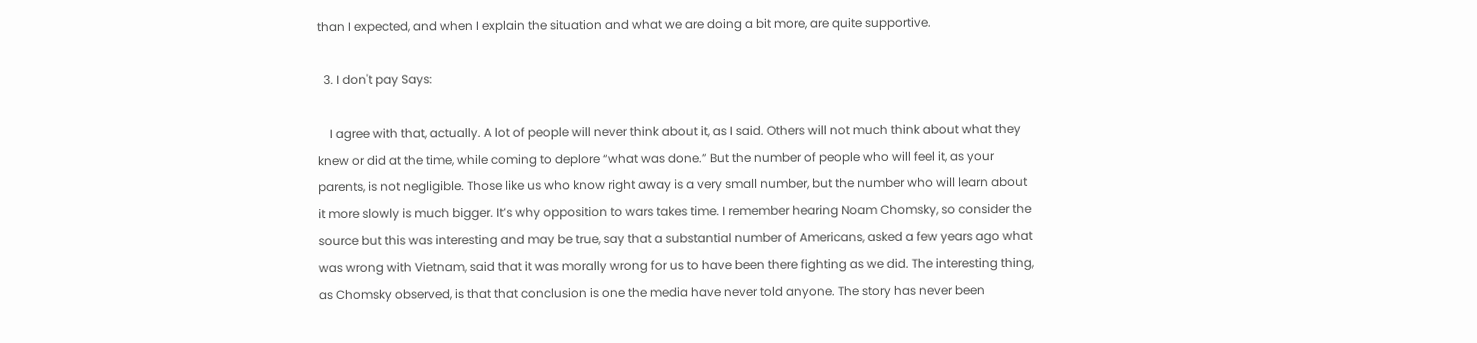than I expected, and when I explain the situation and what we are doing a bit more, are quite supportive.

  3. I don't pay Says:

    I agree with that, actually. A lot of people will never think about it, as I said. Others will not much think about what they knew or did at the time, while coming to deplore “what was done.” But the number of people who will feel it, as your parents, is not negligible. Those like us who know right away is a very small number, but the number who will learn about it more slowly is much bigger. It’s why opposition to wars takes time. I remember hearing Noam Chomsky, so consider the source but this was interesting and may be true, say that a substantial number of Americans, asked a few years ago what was wrong with Vietnam, said that it was morally wrong for us to have been there fighting as we did. The interesting thing, as Chomsky observed, is that that conclusion is one the media have never told anyone. The story has never been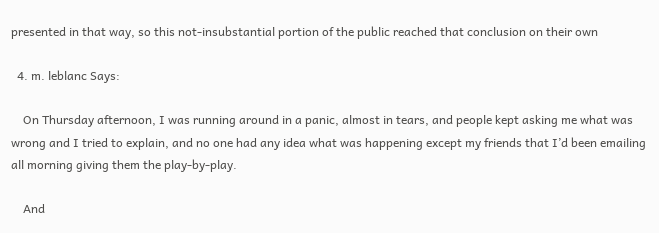presented in that way, so this not-insubstantial portion of the public reached that conclusion on their own

  4. m. leblanc Says:

    On Thursday afternoon, I was running around in a panic, almost in tears, and people kept asking me what was wrong and I tried to explain, and no one had any idea what was happening except my friends that I’d been emailing all morning giving them the play-by-play.

    And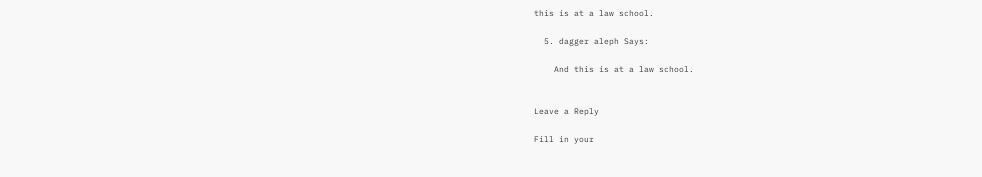this is at a law school.

  5. dagger aleph Says:

    And this is at a law school.


Leave a Reply

Fill in your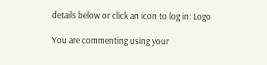details below or click an icon to log in: Logo

You are commenting using your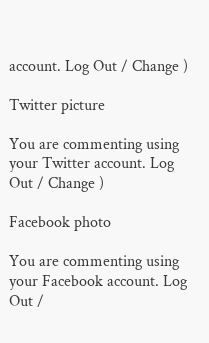account. Log Out / Change )

Twitter picture

You are commenting using your Twitter account. Log Out / Change )

Facebook photo

You are commenting using your Facebook account. Log Out /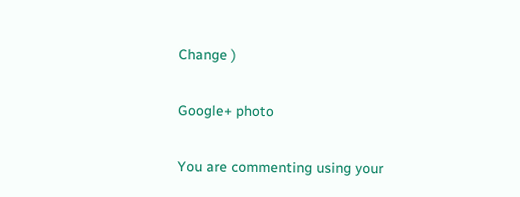Change )

Google+ photo

You are commenting using your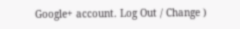Google+ account. Log Out / Change )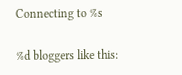Connecting to %s

%d bloggers like this: